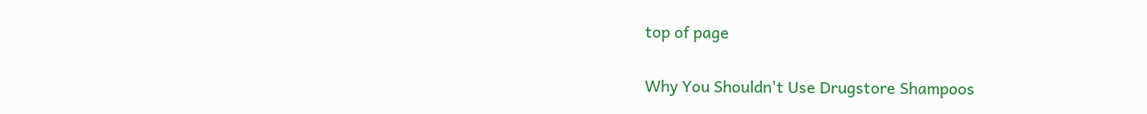top of page

Why You Shouldn't Use Drugstore Shampoos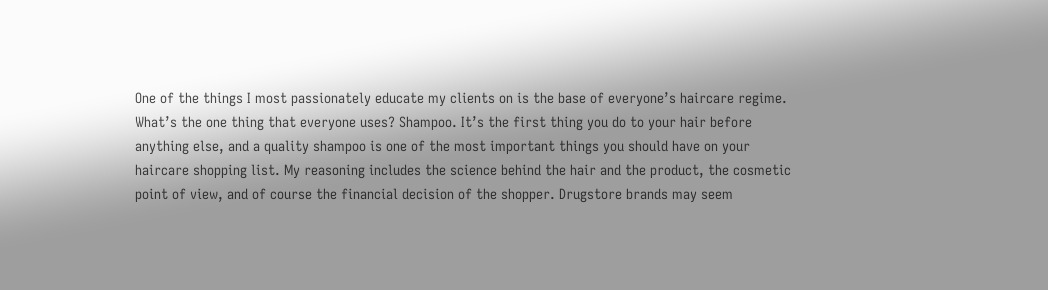One of the things I most passionately educate my clients on is the base of everyone’s haircare regime. What’s the one thing that everyone uses? Shampoo. It’s the first thing you do to your hair before anything else, and a quality shampoo is one of the most important things you should have on your haircare shopping list. My reasoning includes the science behind the hair and the product, the cosmetic point of view, and of course the financial decision of the shopper. Drugstore brands may seem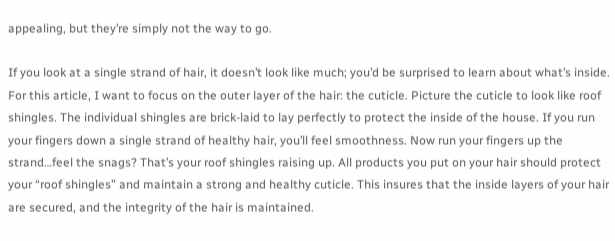appealing, but they’re simply not the way to go.

If you look at a single strand of hair, it doesn’t look like much; you’d be surprised to learn about what’s inside. For this article, I want to focus on the outer layer of the hair: the cuticle. Picture the cuticle to look like roof shingles. The individual shingles are brick-laid to lay perfectly to protect the inside of the house. If you run your fingers down a single strand of healthy hair, you’ll feel smoothness. Now run your fingers up the strand…feel the snags? That’s your roof shingles raising up. All products you put on your hair should protect your “roof shingles” and maintain a strong and healthy cuticle. This insures that the inside layers of your hair are secured, and the integrity of the hair is maintained.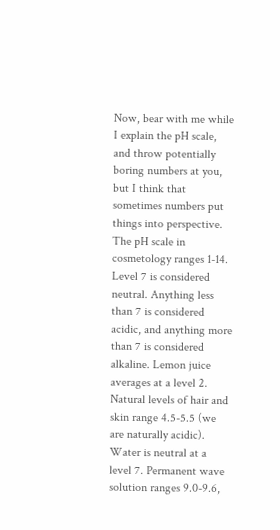Now, bear with me while I explain the pH scale, and throw potentially boring numbers at you, but I think that sometimes numbers put things into perspective. The pH scale in cosmetology ranges 1-14. Level 7 is considered neutral. Anything less than 7 is considered acidic, and anything more than 7 is considered alkaline. Lemon juice averages at a level 2. Natural levels of hair and skin range 4.5-5.5 (we are naturally acidic). Water is neutral at a level 7. Permanent wave solution ranges 9.0-9.6,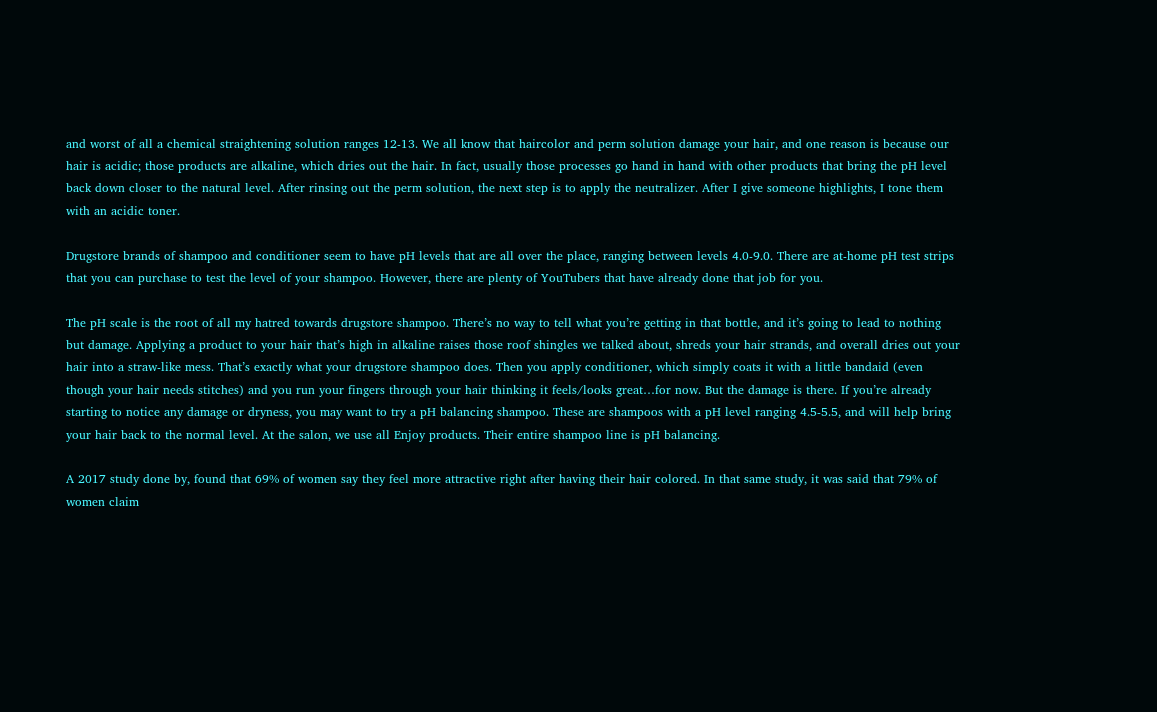and worst of all a chemical straightening solution ranges 12-13. We all know that haircolor and perm solution damage your hair, and one reason is because our hair is acidic; those products are alkaline, which dries out the hair. In fact, usually those processes go hand in hand with other products that bring the pH level back down closer to the natural level. After rinsing out the perm solution, the next step is to apply the neutralizer. After I give someone highlights, I tone them with an acidic toner.

Drugstore brands of shampoo and conditioner seem to have pH levels that are all over the place, ranging between levels 4.0-9.0. There are at-home pH test strips that you can purchase to test the level of your shampoo. However, there are plenty of YouTubers that have already done that job for you.

The pH scale is the root of all my hatred towards drugstore shampoo. There’s no way to tell what you’re getting in that bottle, and it’s going to lead to nothing but damage. Applying a product to your hair that’s high in alkaline raises those roof shingles we talked about, shreds your hair strands, and overall dries out your hair into a straw-like mess. That’s exactly what your drugstore shampoo does. Then you apply conditioner, which simply coats it with a little bandaid (even though your hair needs stitches) and you run your fingers through your hair thinking it feels/looks great…for now. But the damage is there. If you’re already starting to notice any damage or dryness, you may want to try a pH balancing shampoo. These are shampoos with a pH level ranging 4.5-5.5, and will help bring your hair back to the normal level. At the salon, we use all Enjoy products. Their entire shampoo line is pH balancing.

A 2017 study done by, found that 69% of women say they feel more attractive right after having their hair colored. In that same study, it was said that 79% of women claim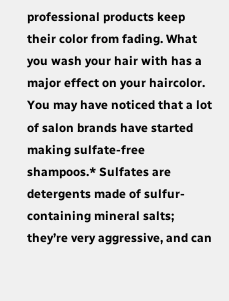professional products keep their color from fading. What you wash your hair with has a major effect on your haircolor. You may have noticed that a lot of salon brands have started making sulfate-free shampoos.* Sulfates are detergents made of sulfur-containing mineral salts; they’re very aggressive, and can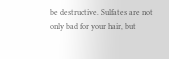be destructive. Sulfates are not only bad for your hair, but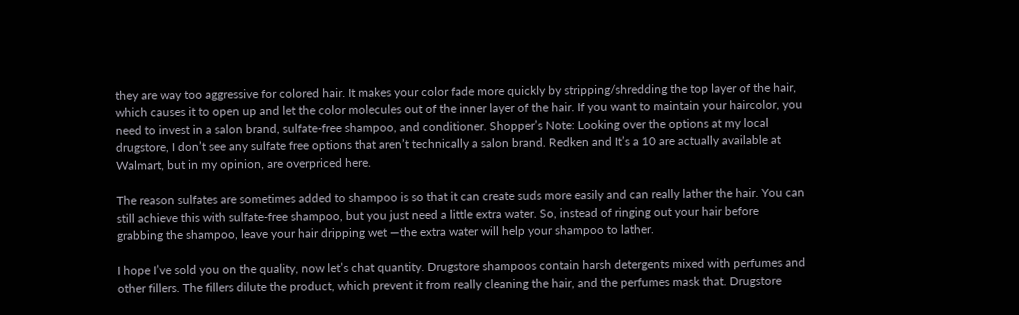they are way too aggressive for colored hair. It makes your color fade more quickly by stripping/shredding the top layer of the hair, which causes it to open up and let the color molecules out of the inner layer of the hair. If you want to maintain your haircolor, you need to invest in a salon brand, sulfate-free shampoo, and conditioner. Shopper’s Note: Looking over the options at my local drugstore, I don’t see any sulfate free options that aren’t technically a salon brand. Redken and It’s a 10 are actually available at Walmart, but in my opinion, are overpriced here.

The reason sulfates are sometimes added to shampoo is so that it can create suds more easily and can really lather the hair. You can still achieve this with sulfate-free shampoo, but you just need a little extra water. So, instead of ringing out your hair before grabbing the shampoo, leave your hair dripping wet —the extra water will help your shampoo to lather.

I hope I’ve sold you on the quality, now let’s chat quantity. Drugstore shampoos contain harsh detergents mixed with perfumes and other fillers. The fillers dilute the product, which prevent it from really cleaning the hair, and the perfumes mask that. Drugstore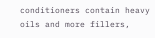conditioners contain heavy oils and more fillers,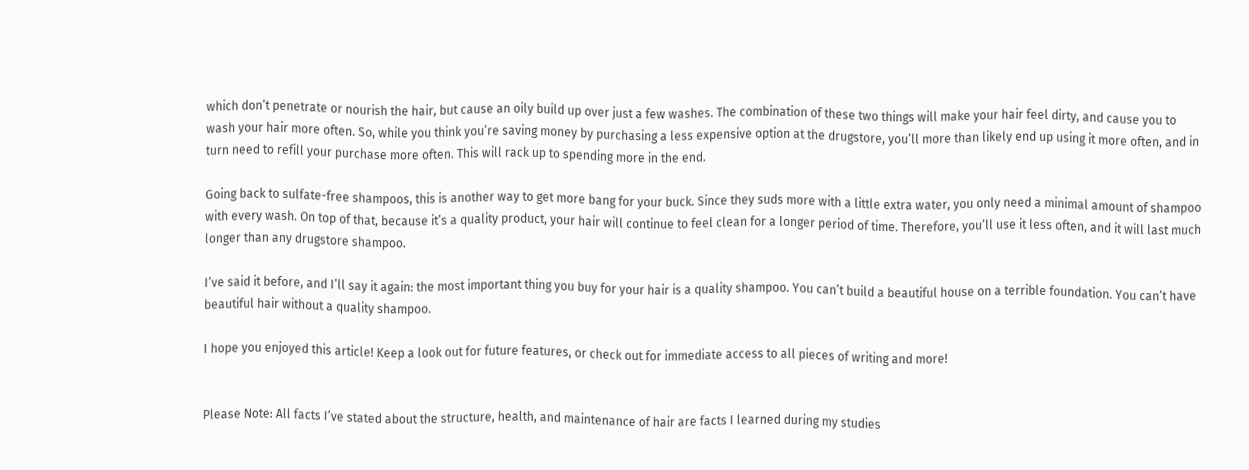which don’t penetrate or nourish the hair, but cause an oily build up over just a few washes. The combination of these two things will make your hair feel dirty, and cause you to wash your hair more often. So, while you think you’re saving money by purchasing a less expensive option at the drugstore, you’ll more than likely end up using it more often, and in turn need to refill your purchase more often. This will rack up to spending more in the end.

Going back to sulfate-free shampoos, this is another way to get more bang for your buck. Since they suds more with a little extra water, you only need a minimal amount of shampoo with every wash. On top of that, because it’s a quality product, your hair will continue to feel clean for a longer period of time. Therefore, you’ll use it less often, and it will last much longer than any drugstore shampoo.

I’ve said it before, and I’ll say it again: the most important thing you buy for your hair is a quality shampoo. You can’t build a beautiful house on a terrible foundation. You can’t have beautiful hair without a quality shampoo.

I hope you enjoyed this article! Keep a look out for future features, or check out for immediate access to all pieces of writing and more!


Please Note: All facts I’ve stated about the structure, health, and maintenance of hair are facts I learned during my studies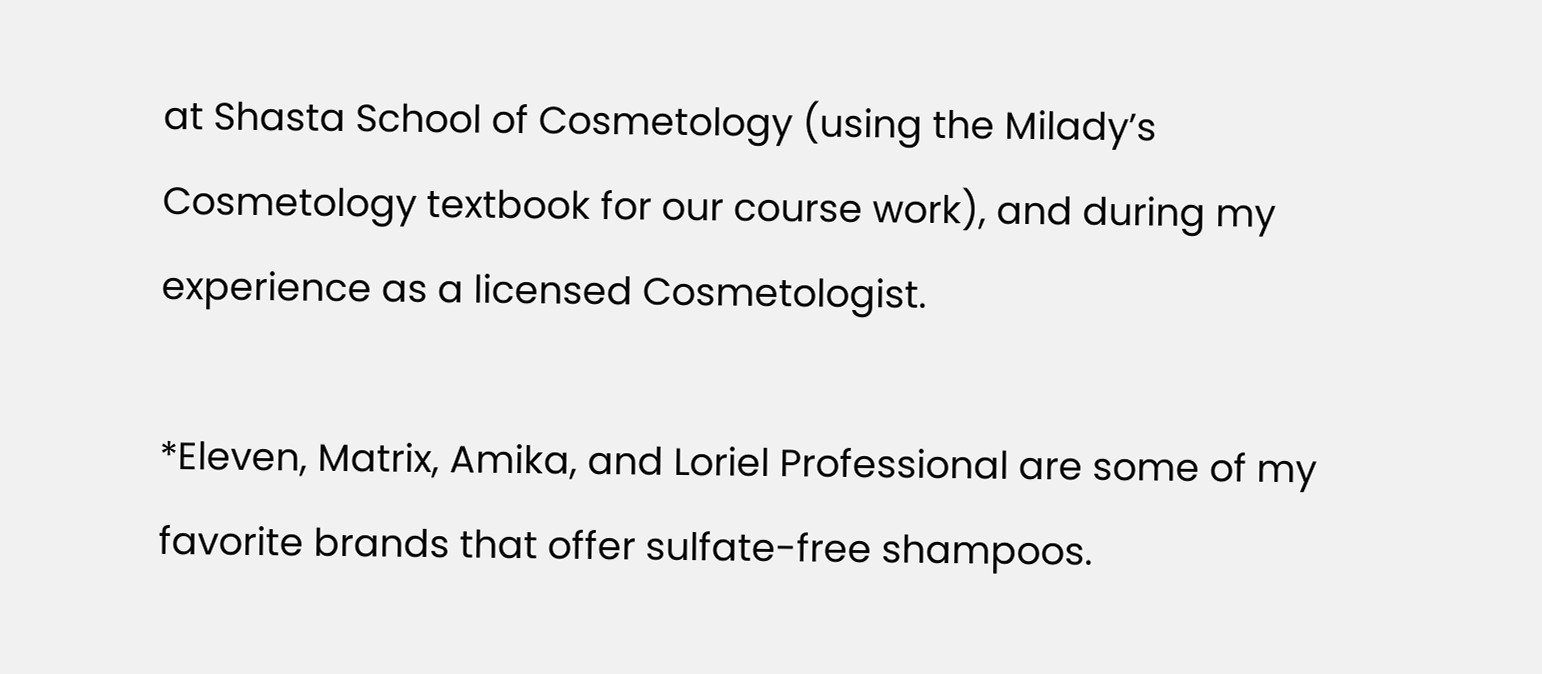at Shasta School of Cosmetology (using the Milady’s Cosmetology textbook for our course work), and during my experience as a licensed Cosmetologist.

*Eleven, Matrix, Amika, and Loriel Professional are some of my favorite brands that offer sulfate-free shampoos.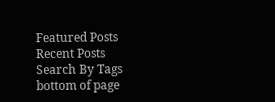Featured Posts
Recent Posts
Search By Tags
bottom of page